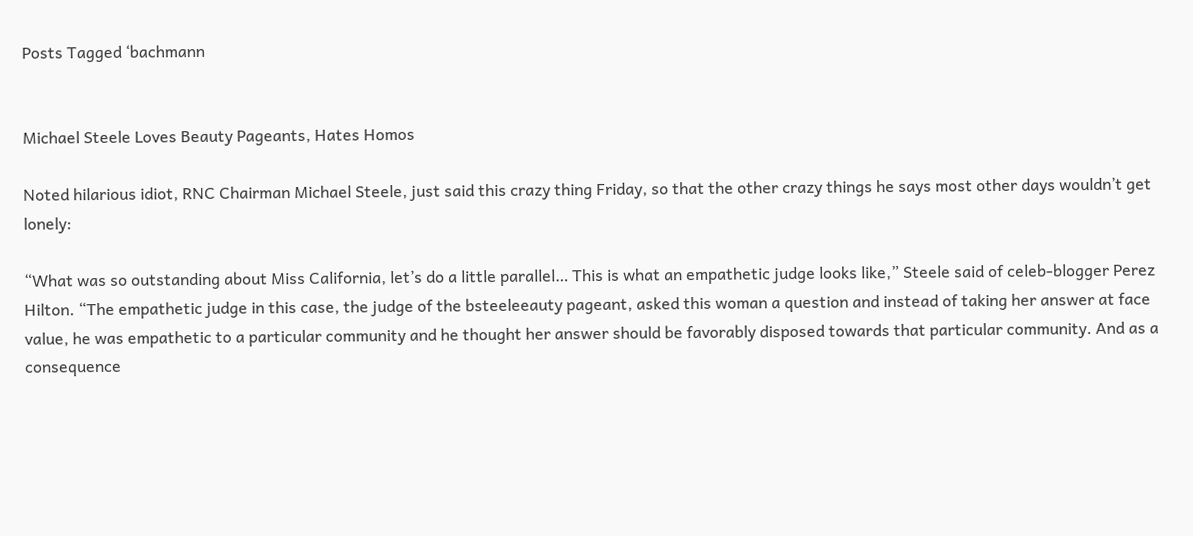Posts Tagged ‘bachmann


Michael Steele Loves Beauty Pageants, Hates Homos

Noted hilarious idiot, RNC Chairman Michael Steele, just said this crazy thing Friday, so that the other crazy things he says most other days wouldn’t get lonely:

“What was so outstanding about Miss California, let’s do a little parallel… This is what an empathetic judge looks like,” Steele said of celeb-blogger Perez Hilton. “The empathetic judge in this case, the judge of the bsteeleeauty pageant, asked this woman a question and instead of taking her answer at face value, he was empathetic to a particular community and he thought her answer should be favorably disposed towards that particular community. And as a consequence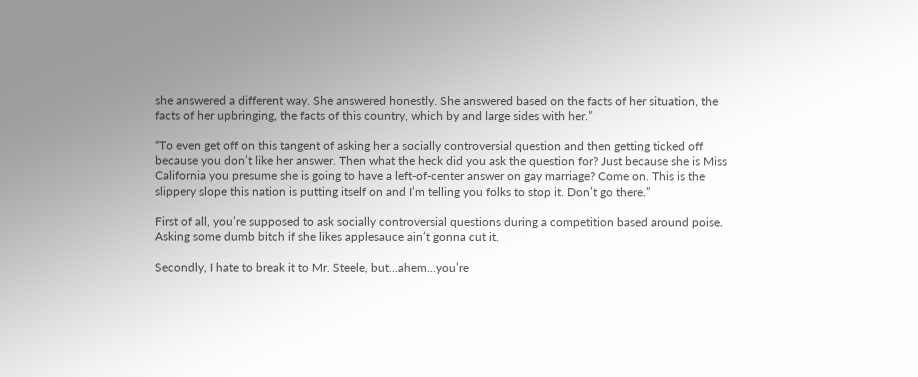she answered a different way. She answered honestly. She answered based on the facts of her situation, the facts of her upbringing, the facts of this country, which by and large sides with her.”

“To even get off on this tangent of asking her a socially controversial question and then getting ticked off because you don’t like her answer. Then what the heck did you ask the question for? Just because she is Miss California you presume she is going to have a left-of-center answer on gay marriage? Come on. This is the slippery slope this nation is putting itself on and I’m telling you folks to stop it. Don’t go there.”

First of all, you’re supposed to ask socially controversial questions during a competition based around poise. Asking some dumb bitch if she likes applesauce ain’t gonna cut it.

Secondly, I hate to break it to Mr. Steele, but…ahem…you’re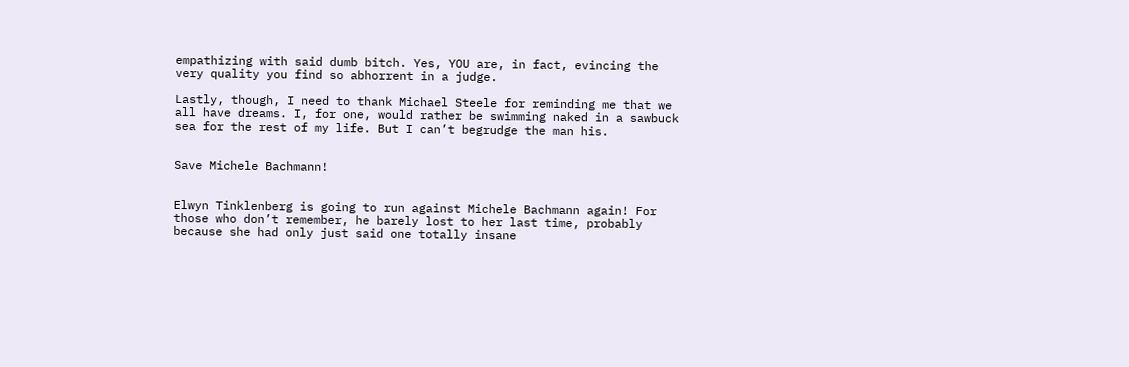empathizing with said dumb bitch. Yes, YOU are, in fact, evincing the very quality you find so abhorrent in a judge.

Lastly, though, I need to thank Michael Steele for reminding me that we all have dreams. I, for one, would rather be swimming naked in a sawbuck sea for the rest of my life. But I can’t begrudge the man his.


Save Michele Bachmann!


Elwyn Tinklenberg is going to run against Michele Bachmann again! For those who don’t remember, he barely lost to her last time, probably because she had only just said one totally insane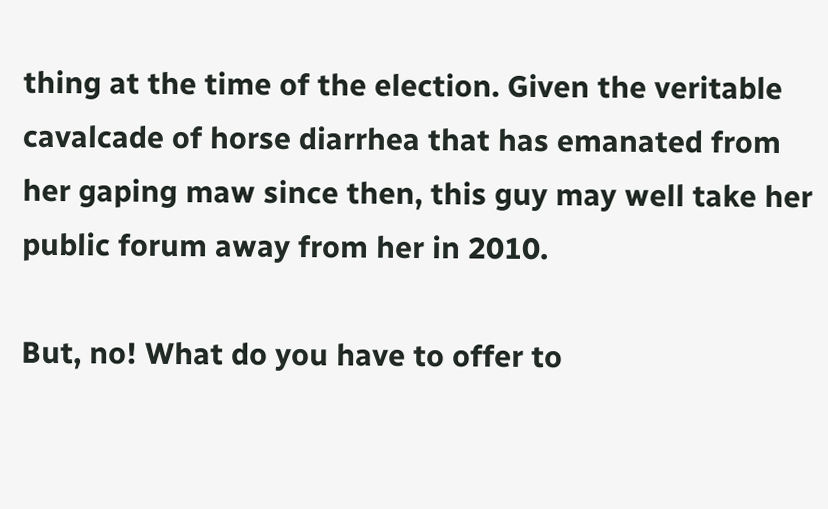thing at the time of the election. Given the veritable cavalcade of horse diarrhea that has emanated from her gaping maw since then, this guy may well take her public forum away from her in 2010.

But, no! What do you have to offer to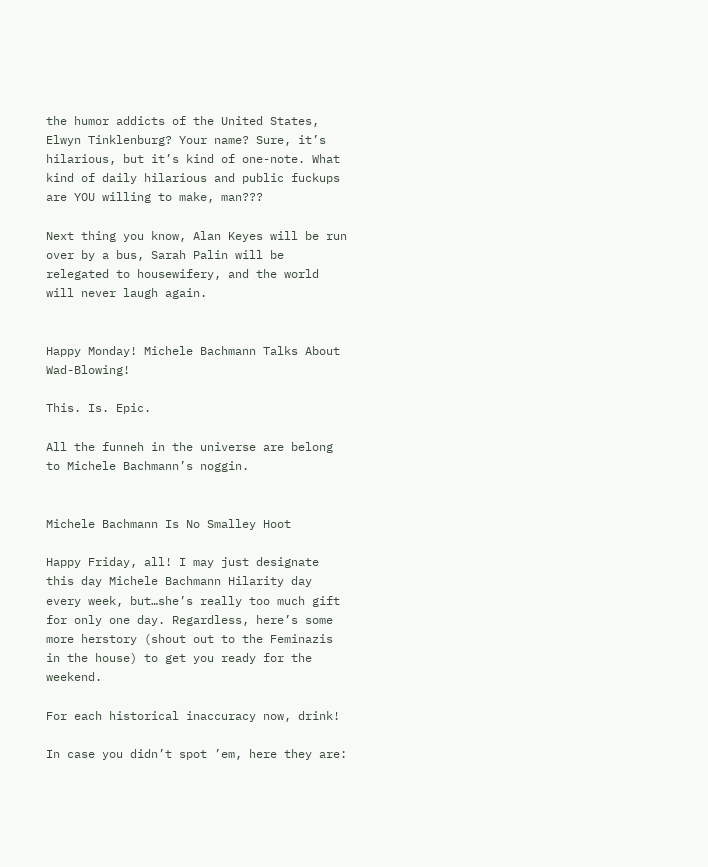the humor addicts of the United States, Elwyn Tinklenburg? Your name? Sure, it’s hilarious, but it’s kind of one-note. What kind of daily hilarious and public fuckups are YOU willing to make, man???

Next thing you know, Alan Keyes will be run over by a bus, Sarah Palin will be relegated to housewifery, and the world will never laugh again.


Happy Monday! Michele Bachmann Talks About Wad-Blowing!

This. Is. Epic.

All the funneh in the universe are belong to Michele Bachmann’s noggin.


Michele Bachmann Is No Smalley Hoot

Happy Friday, all! I may just designate this day Michele Bachmann Hilarity day every week, but…she’s really too much gift for only one day. Regardless, here’s some more herstory (shout out to the Feminazis in the house) to get you ready for the weekend.

For each historical inaccuracy now, drink!

In case you didn’t spot ’em, here they are: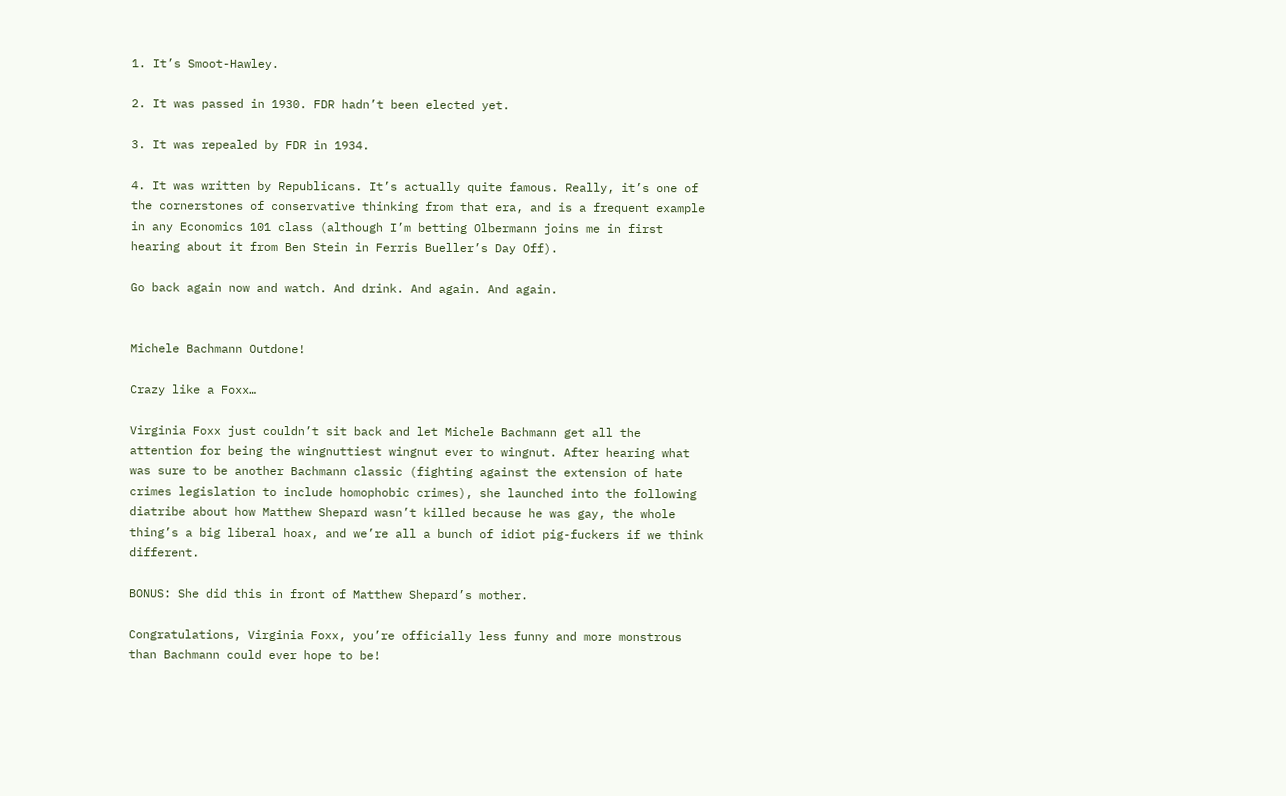1. It’s Smoot-Hawley.

2. It was passed in 1930. FDR hadn’t been elected yet.

3. It was repealed by FDR in 1934.

4. It was written by Republicans. It’s actually quite famous. Really, it’s one of the cornerstones of conservative thinking from that era, and is a frequent example in any Economics 101 class (although I’m betting Olbermann joins me in first hearing about it from Ben Stein in Ferris Bueller’s Day Off).

Go back again now and watch. And drink. And again. And again.


Michele Bachmann Outdone!

Crazy like a Foxx…

Virginia Foxx just couldn’t sit back and let Michele Bachmann get all the attention for being the wingnuttiest wingnut ever to wingnut. After hearing what was sure to be another Bachmann classic (fighting against the extension of hate crimes legislation to include homophobic crimes), she launched into the following diatribe about how Matthew Shepard wasn’t killed because he was gay, the whole thing’s a big liberal hoax, and we’re all a bunch of idiot pig-fuckers if we think different.

BONUS: She did this in front of Matthew Shepard’s mother.

Congratulations, Virginia Foxx, you’re officially less funny and more monstrous than Bachmann could ever hope to be!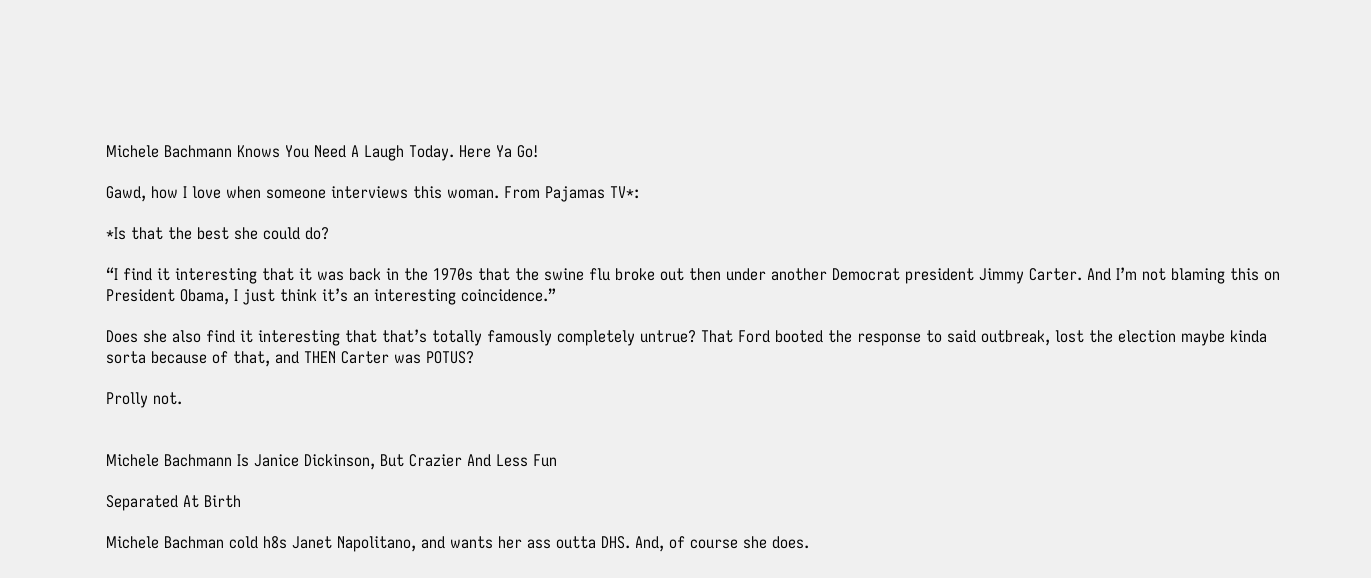Michele Bachmann Knows You Need A Laugh Today. Here Ya Go!

Gawd, how I love when someone interviews this woman. From Pajamas TV*:

*Is that the best she could do?

“I find it interesting that it was back in the 1970s that the swine flu broke out then under another Democrat president Jimmy Carter. And I’m not blaming this on President Obama, I just think it’s an interesting coincidence.”

Does she also find it interesting that that’s totally famously completely untrue? That Ford booted the response to said outbreak, lost the election maybe kinda sorta because of that, and THEN Carter was POTUS?

Prolly not.


Michele Bachmann Is Janice Dickinson, But Crazier And Less Fun

Separated At Birth

Michele Bachman cold h8s Janet Napolitano, and wants her ass outta DHS. And, of course she does.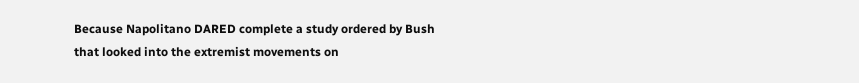Because Napolitano DARED complete a study ordered by Bush that looked into the extremist movements on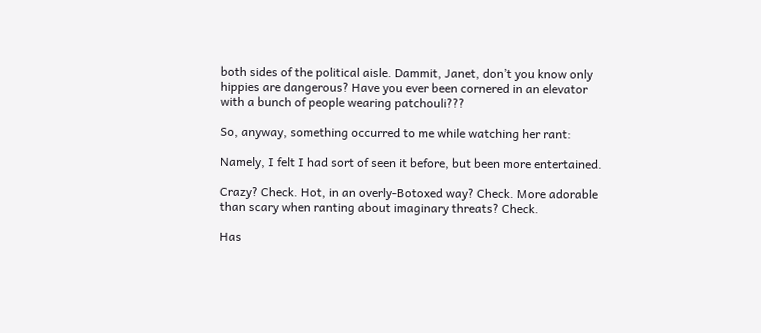both sides of the political aisle. Dammit, Janet, don’t you know only hippies are dangerous? Have you ever been cornered in an elevator with a bunch of people wearing patchouli???

So, anyway, something occurred to me while watching her rant:

Namely, I felt I had sort of seen it before, but been more entertained.

Crazy? Check. Hot, in an overly-Botoxed way? Check. More adorable than scary when ranting about imaginary threats? Check.

Has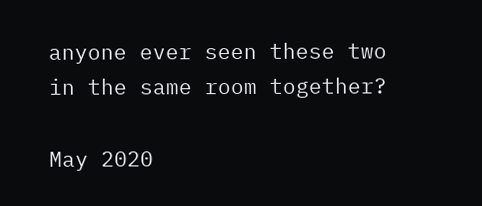anyone ever seen these two in the same room together?

May 2020